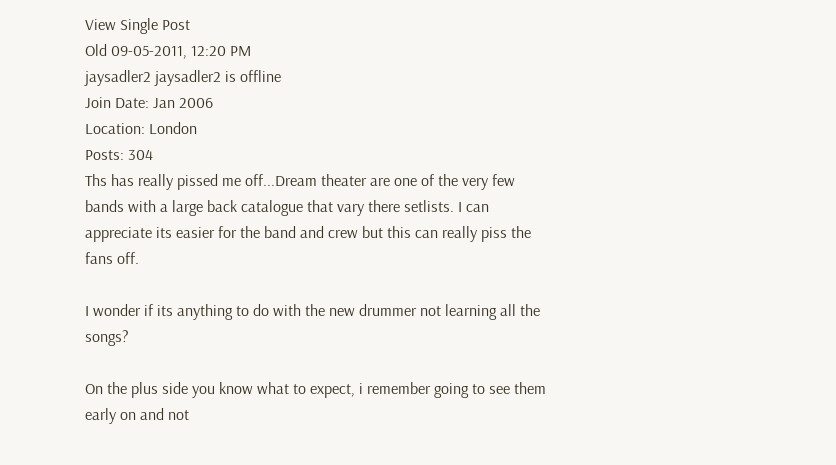View Single Post
Old 09-05-2011, 12:20 PM
jaysadler2 jaysadler2 is offline
Join Date: Jan 2006
Location: London
Posts: 304
Ths has really pissed me off...Dream theater are one of the very few bands with a large back catalogue that vary there setlists. I can appreciate its easier for the band and crew but this can really piss the fans off.

I wonder if its anything to do with the new drummer not learning all the songs?

On the plus side you know what to expect, i remember going to see them early on and not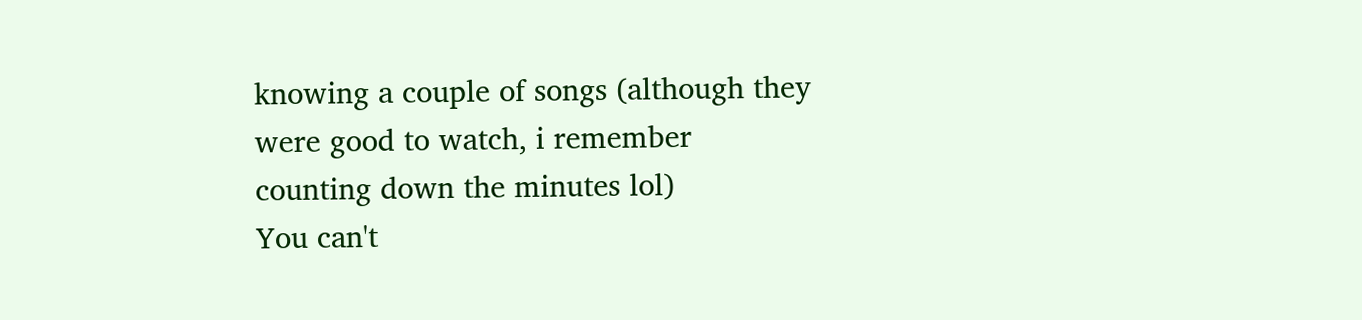knowing a couple of songs (although they were good to watch, i remember counting down the minutes lol)
You can't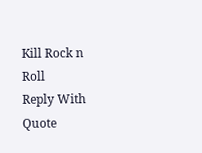Kill Rock n Roll
Reply With Quote